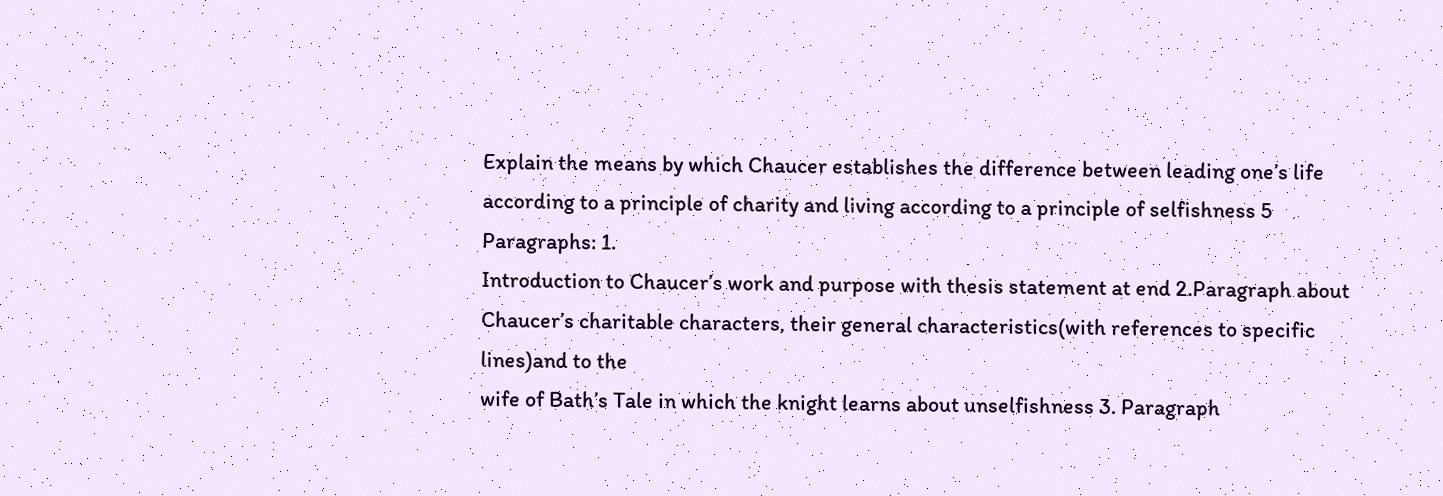Explain the means by which Chaucer establishes the difference between leading one’s life according to a principle of charity and living according to a principle of selfishness 5 Paragraphs: 1.
Introduction to Chaucer’s work and purpose with thesis statement at end 2.Paragraph about Chaucer’s charitable characters, their general characteristics(with references to specific lines)and to the
wife of Bath’s Tale in which the knight learns about unselfishness 3. Paragraph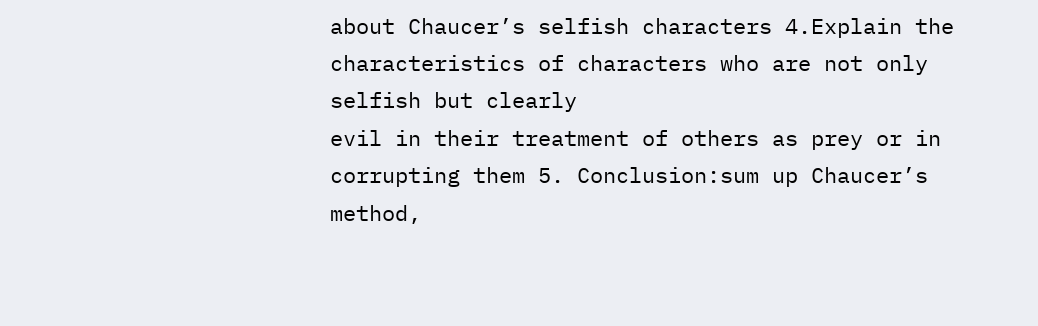about Chaucer’s selfish characters 4.Explain the characteristics of characters who are not only selfish but clearly
evil in their treatment of others as prey or in corrupting them 5. Conclusion:sum up Chaucer’s method,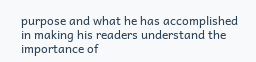purpose and what he has accomplished in making his readers understand the importance of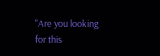"Are you looking for this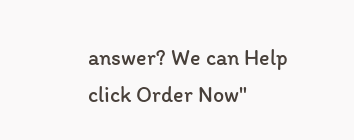answer? We can Help click Order Now"